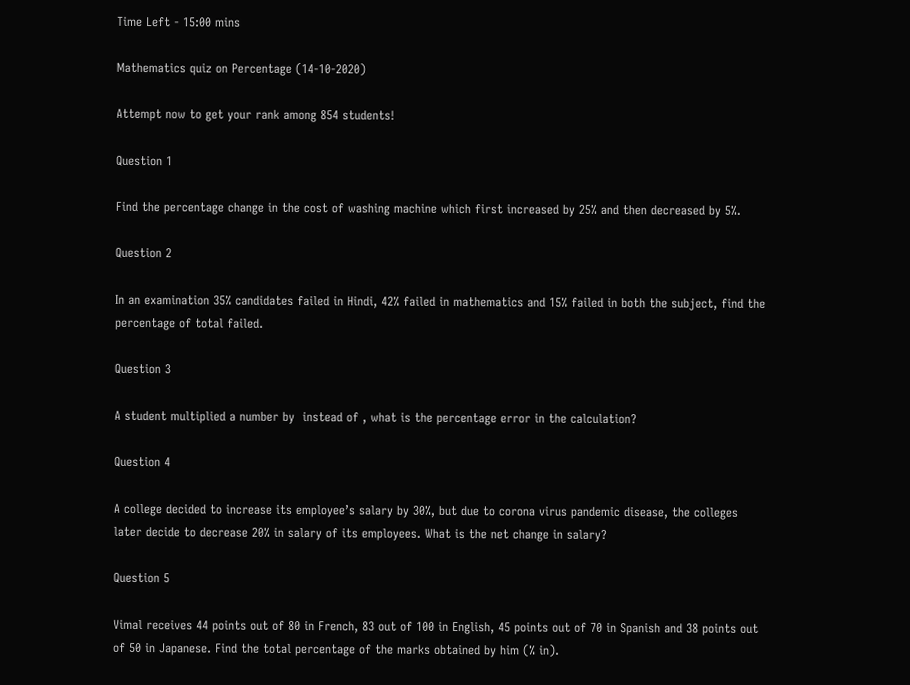Time Left - 15:00 mins

Mathematics quiz on Percentage (14-10-2020)

Attempt now to get your rank among 854 students!

Question 1

Find the percentage change in the cost of washing machine which first increased by 25% and then decreased by 5%.

Question 2

In an examination 35% candidates failed in Hindi, 42% failed in mathematics and 15% failed in both the subject, find the percentage of total failed.

Question 3

A student multiplied a number by  instead of , what is the percentage error in the calculation?

Question 4

A college decided to increase its employee’s salary by 30%, but due to corona virus pandemic disease, the colleges later decide to decrease 20% in salary of its employees. What is the net change in salary?

Question 5

Vimal receives 44 points out of 80 in French, 83 out of 100 in English, 45 points out of 70 in Spanish and 38 points out of 50 in Japanese. Find the total percentage of the marks obtained by him (% in).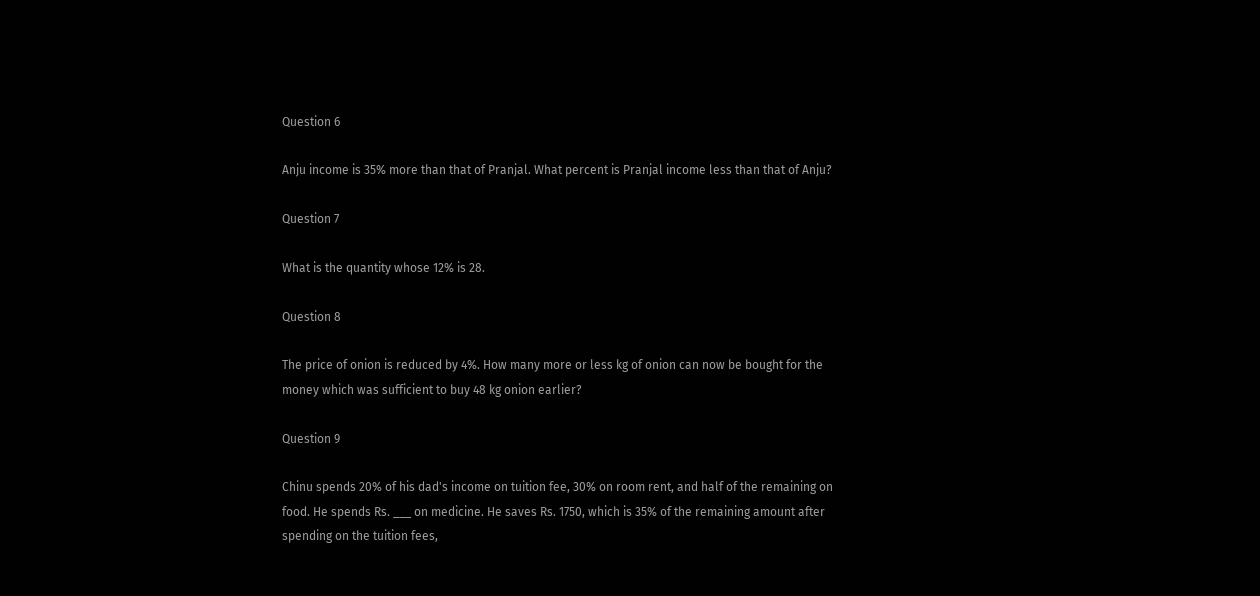Question 6

Anju income is 35% more than that of Pranjal. What percent is Pranjal income less than that of Anju?

Question 7

What is the quantity whose 12% is 28.

Question 8

The price of onion is reduced by 4%. How many more or less kg of onion can now be bought for the money which was sufficient to buy 48 kg onion earlier?

Question 9

Chinu spends 20% of his dad's income on tuition fee, 30% on room rent, and half of the remaining on food. He spends Rs. ___ on medicine. He saves Rs. 1750, which is 35% of the remaining amount after spending on the tuition fees,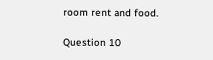room rent and food.

Question 10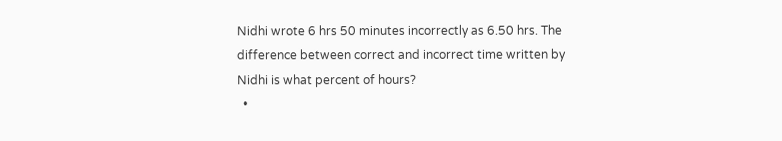Nidhi wrote 6 hrs 50 minutes incorrectly as 6.50 hrs. The difference between correct and incorrect time written by Nidhi is what percent of hours?
  •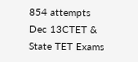854 attempts
Dec 13CTET & State TET Exams